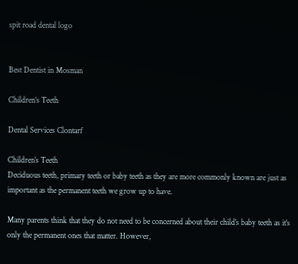spit road dental logo


Best Dentist in Mosman

Children’s Teeth

Dental Services Clontarf

Children’s Teeth
Deciduous teeth, primary teeth or baby teeth as they are more commonly known are just as important as the permanent teeth we grow up to have.

Many parents think that they do not need to be concerned about their child’s baby teeth as it’s only the permanent ones that matter. However,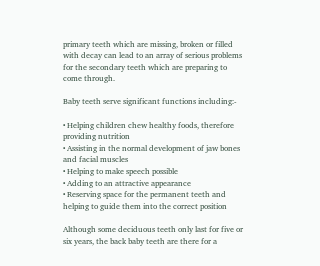primary teeth which are missing, broken or filled with decay can lead to an array of serious problems for the secondary teeth which are preparing to come through.

Baby teeth serve significant functions including:-

• Helping children chew healthy foods, therefore providing nutrition
• Assisting in the normal development of jaw bones and facial muscles
• Helping to make speech possible
• Adding to an attractive appearance
• Reserving space for the permanent teeth and helping to guide them into the correct position

Although some deciduous teeth only last for five or six years, the back baby teeth are there for a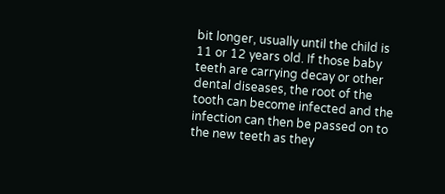bit longer, usually until the child is 11 or 12 years old. If those baby teeth are carrying decay or other dental diseases, the root of the tooth can become infected and the infection can then be passed on to the new teeth as they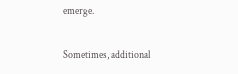emerge.

Sometimes, additional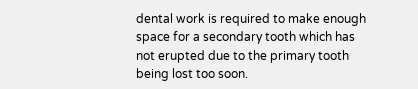dental work is required to make enough space for a secondary tooth which has not erupted due to the primary tooth being lost too soon.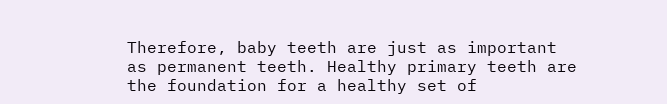Therefore, baby teeth are just as important as permanent teeth. Healthy primary teeth are the foundation for a healthy set of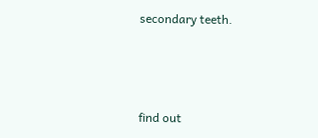secondary teeth.



find out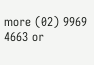more (02) 9969 4663 or